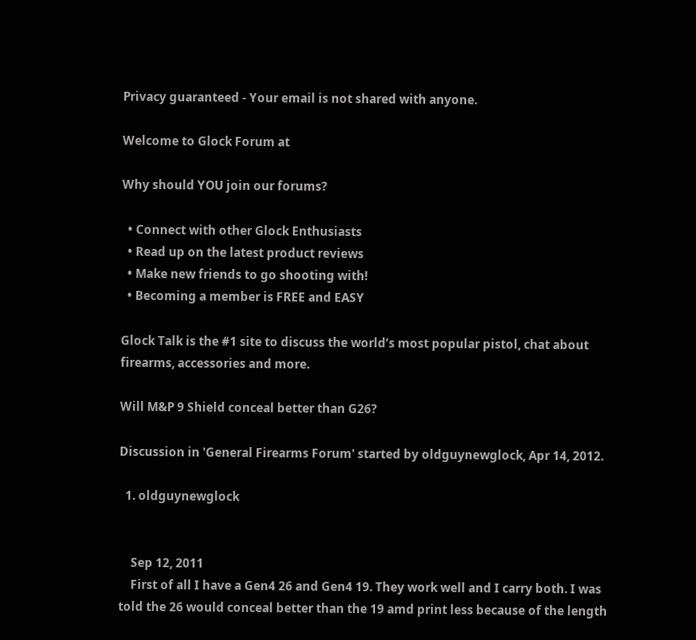Privacy guaranteed - Your email is not shared with anyone.

Welcome to Glock Forum at

Why should YOU join our forums?

  • Connect with other Glock Enthusiasts
  • Read up on the latest product reviews
  • Make new friends to go shooting with!
  • Becoming a member is FREE and EASY

Glock Talk is the #1 site to discuss the world’s most popular pistol, chat about firearms, accessories and more.

Will M&P 9 Shield conceal better than G26?

Discussion in 'General Firearms Forum' started by oldguynewglock, Apr 14, 2012.

  1. oldguynewglock


    Sep 12, 2011
    First of all I have a Gen4 26 and Gen4 19. They work well and I carry both. I was told the 26 would conceal better than the 19 amd print less because of the length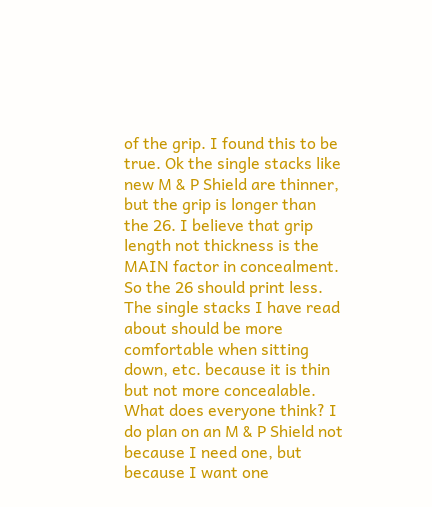of the grip. I found this to be true. Ok the single stacks like new M & P Shield are thinner, but the grip is longer than the 26. I believe that grip length not thickness is the MAIN factor in concealment. So the 26 should print less. The single stacks I have read about should be more comfortable when sitting down, etc. because it is thin but not more concealable. What does everyone think? I do plan on an M & P Shield not because I need one, but because I want one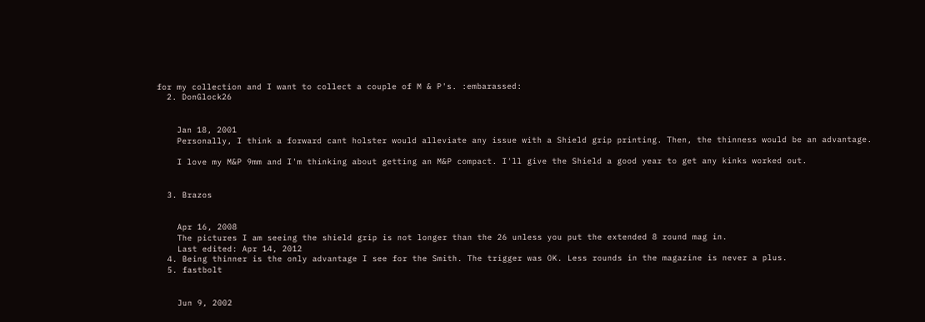for my collection and I want to collect a couple of M & P's. :embarassed:
  2. DonGlock26


    Jan 18, 2001
    Personally, I think a forward cant holster would alleviate any issue with a Shield grip printing. Then, the thinness would be an advantage.

    I love my M&P 9mm and I'm thinking about getting an M&P compact. I'll give the Shield a good year to get any kinks worked out.


  3. Brazos


    Apr 16, 2008
    The pictures I am seeing the shield grip is not longer than the 26 unless you put the extended 8 round mag in.
    Last edited: Apr 14, 2012
  4. Being thinner is the only advantage I see for the Smith. The trigger was OK. Less rounds in the magazine is never a plus.
  5. fastbolt


    Jun 9, 2002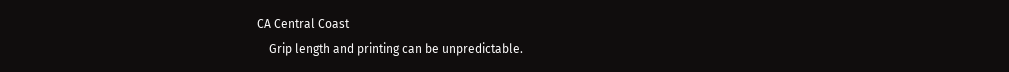CA Central Coast
    Grip length and printing can be unpredictable.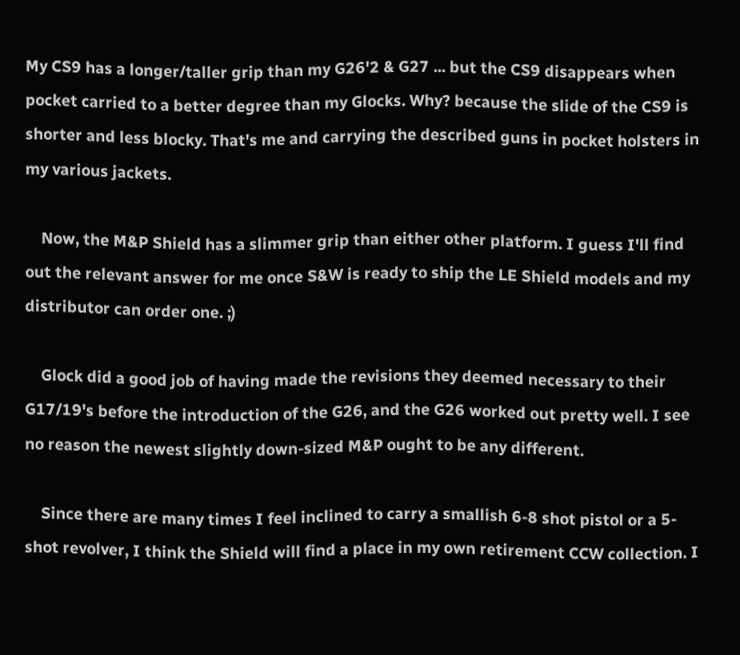My CS9 has a longer/taller grip than my G26'2 & G27 ... but the CS9 disappears when pocket carried to a better degree than my Glocks. Why? because the slide of the CS9 is shorter and less blocky. That's me and carrying the described guns in pocket holsters in my various jackets.

    Now, the M&P Shield has a slimmer grip than either other platform. I guess I'll find out the relevant answer for me once S&W is ready to ship the LE Shield models and my distributor can order one. ;)

    Glock did a good job of having made the revisions they deemed necessary to their G17/19's before the introduction of the G26, and the G26 worked out pretty well. I see no reason the newest slightly down-sized M&P ought to be any different.

    Since there are many times I feel inclined to carry a smallish 6-8 shot pistol or a 5-shot revolver, I think the Shield will find a place in my own retirement CCW collection. I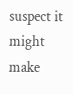suspect it might make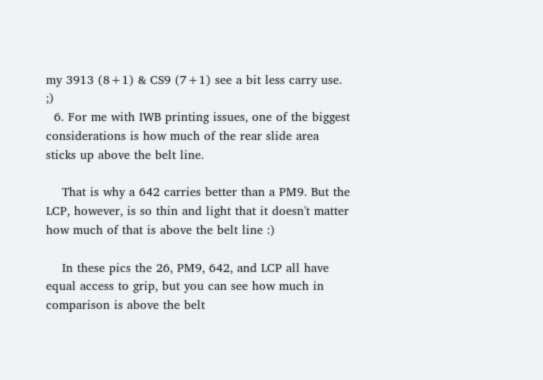my 3913 (8+1) & CS9 (7+1) see a bit less carry use. ;)
  6. For me with IWB printing issues, one of the biggest considerations is how much of the rear slide area sticks up above the belt line.

    That is why a 642 carries better than a PM9. But the LCP, however, is so thin and light that it doesn't matter how much of that is above the belt line :)

    In these pics the 26, PM9, 642, and LCP all have equal access to grip, but you can see how much in comparison is above the belt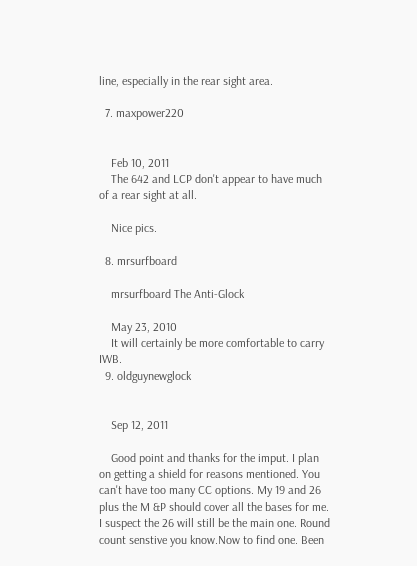line, especially in the rear sight area.

  7. maxpower220


    Feb 10, 2011
    The 642 and LCP don't appear to have much of a rear sight at all.

    Nice pics.

  8. mrsurfboard

    mrsurfboard The Anti-Glock

    May 23, 2010
    It will certainly be more comfortable to carry IWB.
  9. oldguynewglock


    Sep 12, 2011

    Good point and thanks for the imput. I plan on getting a shield for reasons mentioned. You can't have too many CC options. My 19 and 26 plus the M &P should cover all the bases for me. I suspect the 26 will still be the main one. Round count senstive you know.Now to find one. Been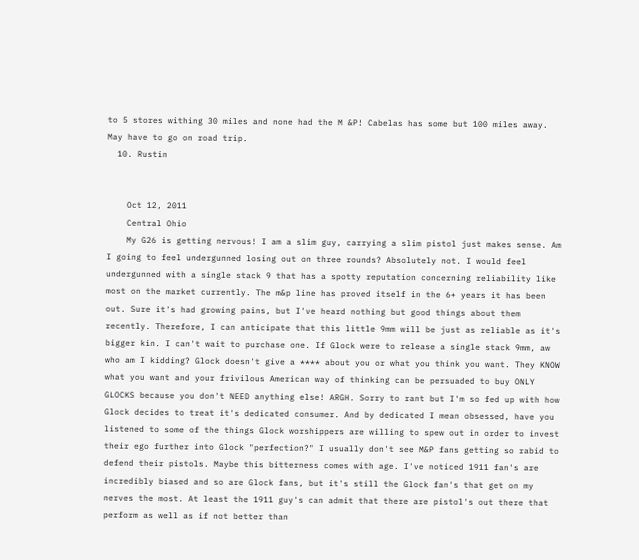to 5 stores withing 30 miles and none had the M &P! Cabelas has some but 100 miles away. May have to go on road trip.
  10. Rustin


    Oct 12, 2011
    Central Ohio
    My G26 is getting nervous! I am a slim guy, carrying a slim pistol just makes sense. Am I going to feel undergunned losing out on three rounds? Absolutely not. I would feel undergunned with a single stack 9 that has a spotty reputation concerning reliability like most on the market currently. The m&p line has proved itself in the 6+ years it has been out. Sure it's had growing pains, but I've heard nothing but good things about them recently. Therefore, I can anticipate that this little 9mm will be just as reliable as it's bigger kin. I can't wait to purchase one. If Glock were to release a single stack 9mm, aw who am I kidding? Glock doesn't give a **** about you or what you think you want. They KNOW what you want and your frivilous American way of thinking can be persuaded to buy ONLY GLOCKS because you don't NEED anything else! ARGH. Sorry to rant but I'm so fed up with how Glock decides to treat it's dedicated consumer. And by dedicated I mean obsessed, have you listened to some of the things Glock worshippers are willing to spew out in order to invest their ego further into Glock "perfection?" I usually don't see M&P fans getting so rabid to defend their pistols. Maybe this bitterness comes with age. I've noticed 1911 fan's are incredibly biased and so are Glock fans, but it's still the Glock fan's that get on my nerves the most. At least the 1911 guy's can admit that there are pistol's out there that perform as well as if not better than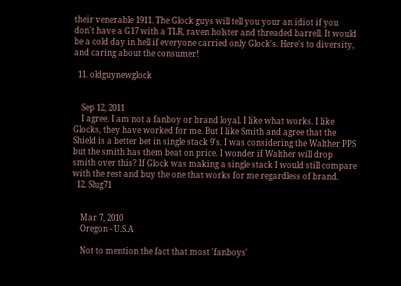their venerable 1911. The Glock guys will tell you your an idiot if you don't have a G17 with a TLR, raven holster and threaded barrell. It would be a cold day in hell if everyone carried only Glock's. Here's to diversity, and caring about the consumer!

  11. oldguynewglock


    Sep 12, 2011
    I agree. I am not a fanboy or brand loyal. I like what works. I like Glocks, they have worked for me. But I like Smith and agree that the Shield is a better bet in single stack 9's. I was considering the Walther PPS but the smith has them beat on price. I wonder if Walther will drop smith over this? If Glock was making a single stack I would still compare with the rest and buy the one that works for me regardless of brand.
  12. Slug71


    Mar 7, 2010
    Oregon - U.S.A

    Not to mention the fact that most 'fanboys'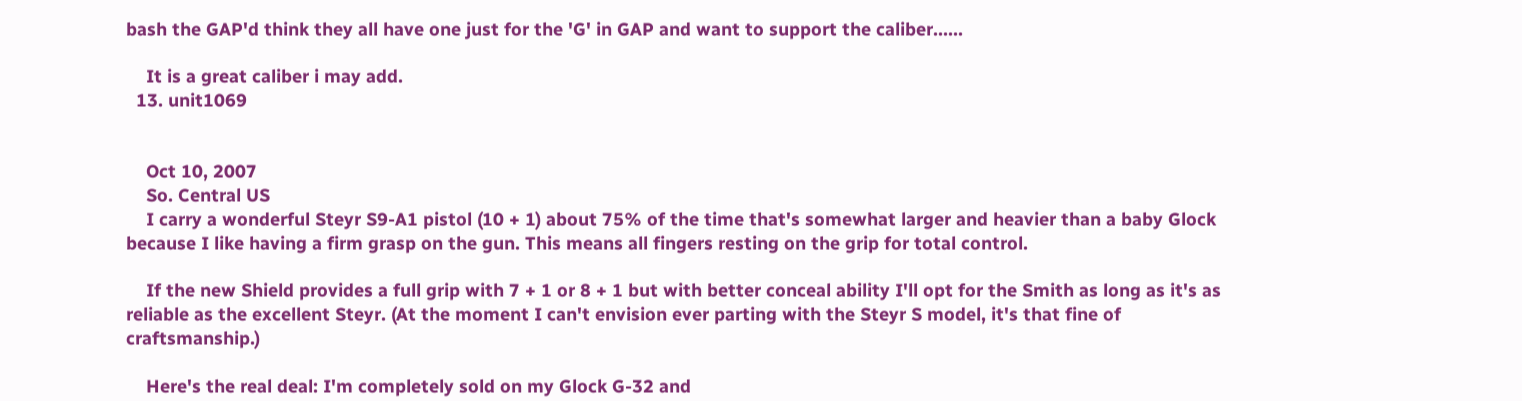bash the GAP'd think they all have one just for the 'G' in GAP and want to support the caliber......

    It is a great caliber i may add.
  13. unit1069


    Oct 10, 2007
    So. Central US
    I carry a wonderful Steyr S9-A1 pistol (10 + 1) about 75% of the time that's somewhat larger and heavier than a baby Glock because I like having a firm grasp on the gun. This means all fingers resting on the grip for total control.

    If the new Shield provides a full grip with 7 + 1 or 8 + 1 but with better conceal ability I'll opt for the Smith as long as it's as reliable as the excellent Steyr. (At the moment I can't envision ever parting with the Steyr S model, it's that fine of craftsmanship.)

    Here's the real deal: I'm completely sold on my Glock G-32 and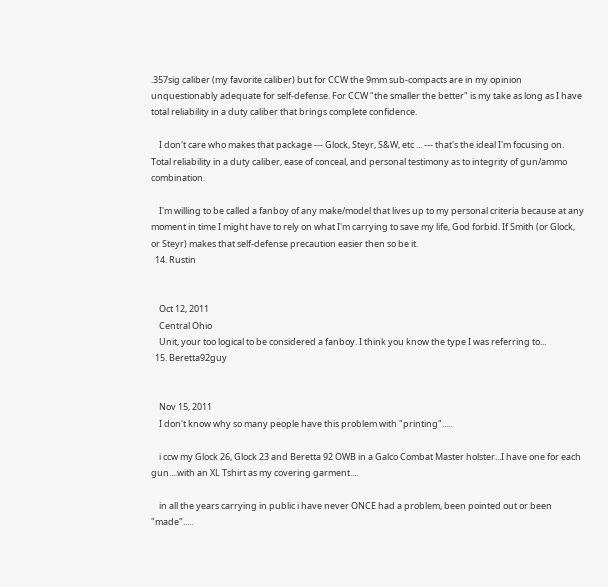.357sig caliber (my favorite caliber) but for CCW the 9mm sub-compacts are in my opinion unquestionably adequate for self-defense. For CCW "the smaller the better" is my take as long as I have total reliability in a duty caliber that brings complete confidence.

    I don't care who makes that package --- Glock, Steyr, S&W, etc ... --- that's the ideal I'm focusing on. Total reliability in a duty caliber, ease of conceal, and personal testimony as to integrity of gun/ammo combination.

    I'm willing to be called a fanboy of any make/model that lives up to my personal criteria because at any moment in time I might have to rely on what I'm carrying to save my life, God forbid. If Smith (or Glock, or Steyr) makes that self-defense precaution easier then so be it.
  14. Rustin


    Oct 12, 2011
    Central Ohio
    Unit, your too logical to be considered a fanboy. I think you know the type I was referring to...
  15. Beretta92guy


    Nov 15, 2011
    I don't know why so many people have this problem with "printing".....

    i ccw my Glock 26, Glock 23 and Beretta 92 OWB in a Galco Combat Master holster...I have one for each gun....with an XL Tshirt as my covering garment....

    in all the years carrying in public i have never ONCE had a problem, been pointed out or been "made".....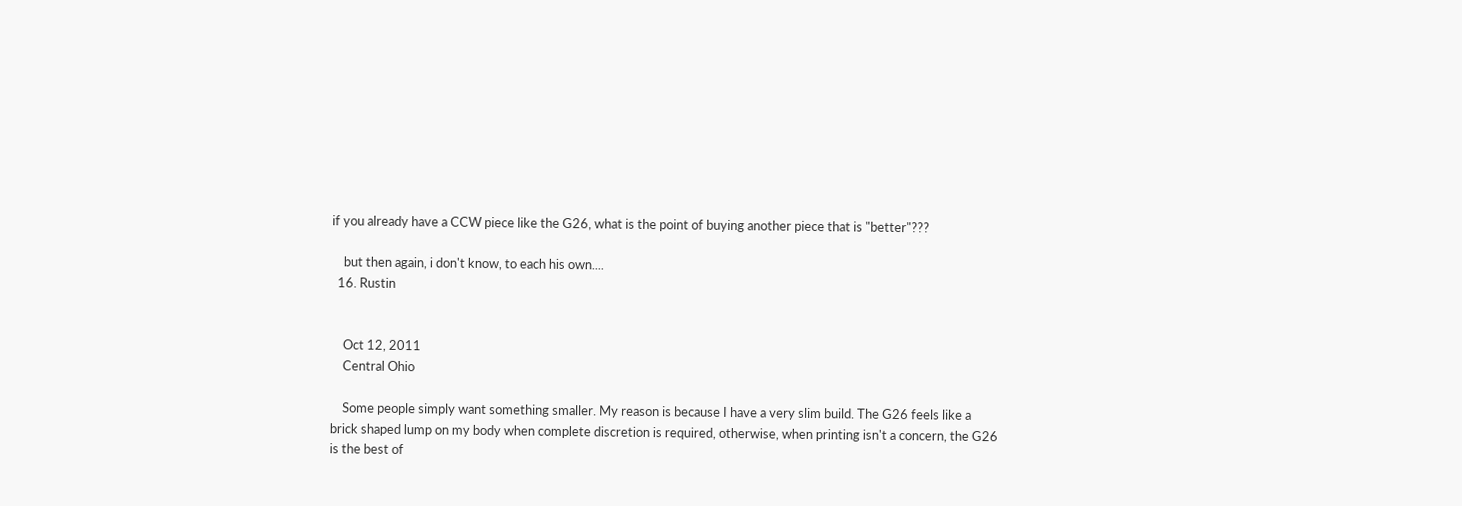if you already have a CCW piece like the G26, what is the point of buying another piece that is "better"???

    but then again, i don't know, to each his own....
  16. Rustin


    Oct 12, 2011
    Central Ohio

    Some people simply want something smaller. My reason is because I have a very slim build. The G26 feels like a brick shaped lump on my body when complete discretion is required, otherwise, when printing isn't a concern, the G26 is the best of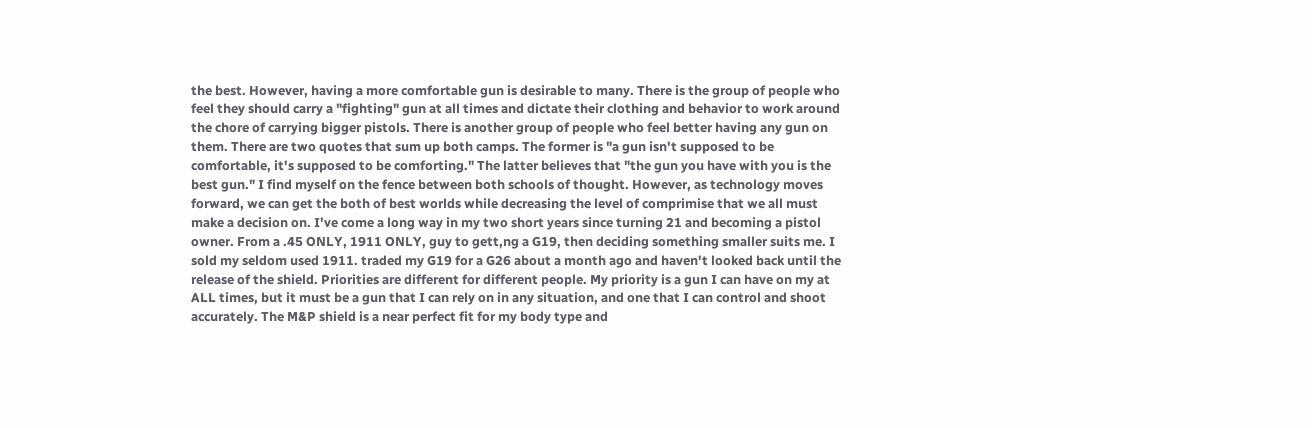the best. However, having a more comfortable gun is desirable to many. There is the group of people who feel they should carry a "fighting" gun at all times and dictate their clothing and behavior to work around the chore of carrying bigger pistols. There is another group of people who feel better having any gun on them. There are two quotes that sum up both camps. The former is "a gun isn't supposed to be comfortable, it's supposed to be comforting." The latter believes that "the gun you have with you is the best gun." I find myself on the fence between both schools of thought. However, as technology moves forward, we can get the both of best worlds while decreasing the level of comprimise that we all must make a decision on. I've come a long way in my two short years since turning 21 and becoming a pistol owner. From a .45 ONLY, 1911 ONLY, guy to gett,ng a G19, then deciding something smaller suits me. I sold my seldom used 1911. traded my G19 for a G26 about a month ago and haven't looked back until the release of the shield. Priorities are different for different people. My priority is a gun I can have on my at ALL times, but it must be a gun that I can rely on in any situation, and one that I can control and shoot accurately. The M&P shield is a near perfect fit for my body type and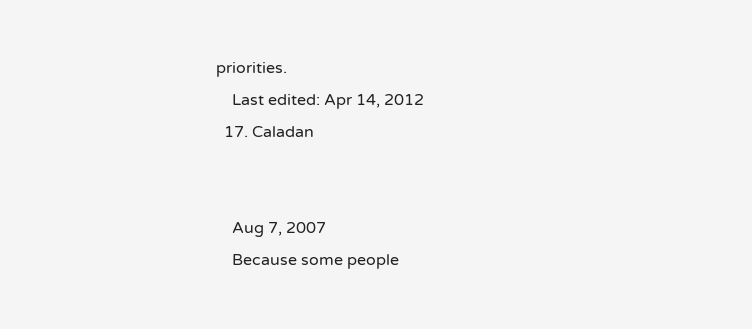priorities.
    Last edited: Apr 14, 2012
  17. Caladan


    Aug 7, 2007
    Because some people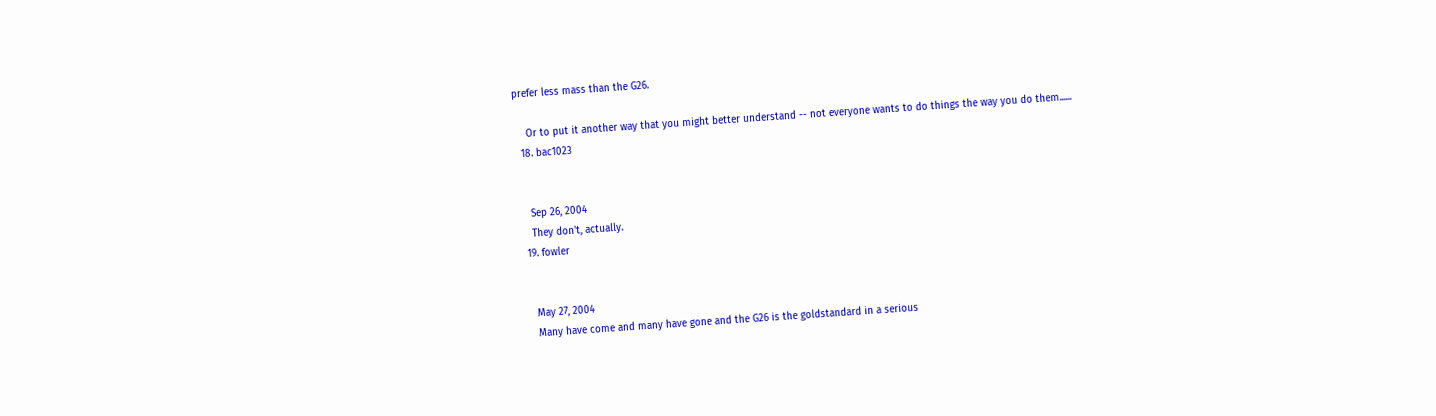prefer less mass than the G26.

    Or to put it another way that you might better understand -- not everyone wants to do things the way you do them......
  18. bac1023


    Sep 26, 2004
    They don't, actually.
  19. fowler


    May 27, 2004
    Many have come and many have gone and the G26 is the goldstandard in a serious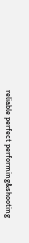reliable perfect performing&shooting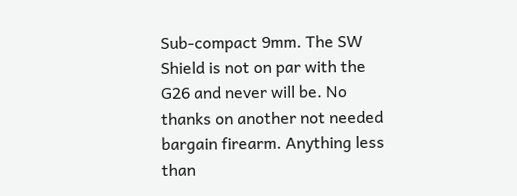Sub-compact 9mm. The SW Shield is not on par with the G26 and never will be. No thanks on another not needed bargain firearm. Anything less than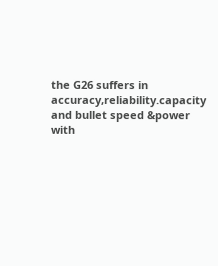the G26 suffers in accuracy,reliability.capacity and bullet speed &power with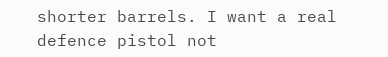shorter barrels. I want a real defence pistol not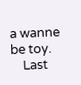a wanne be toy.
    Last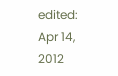edited: Apr 14, 2012